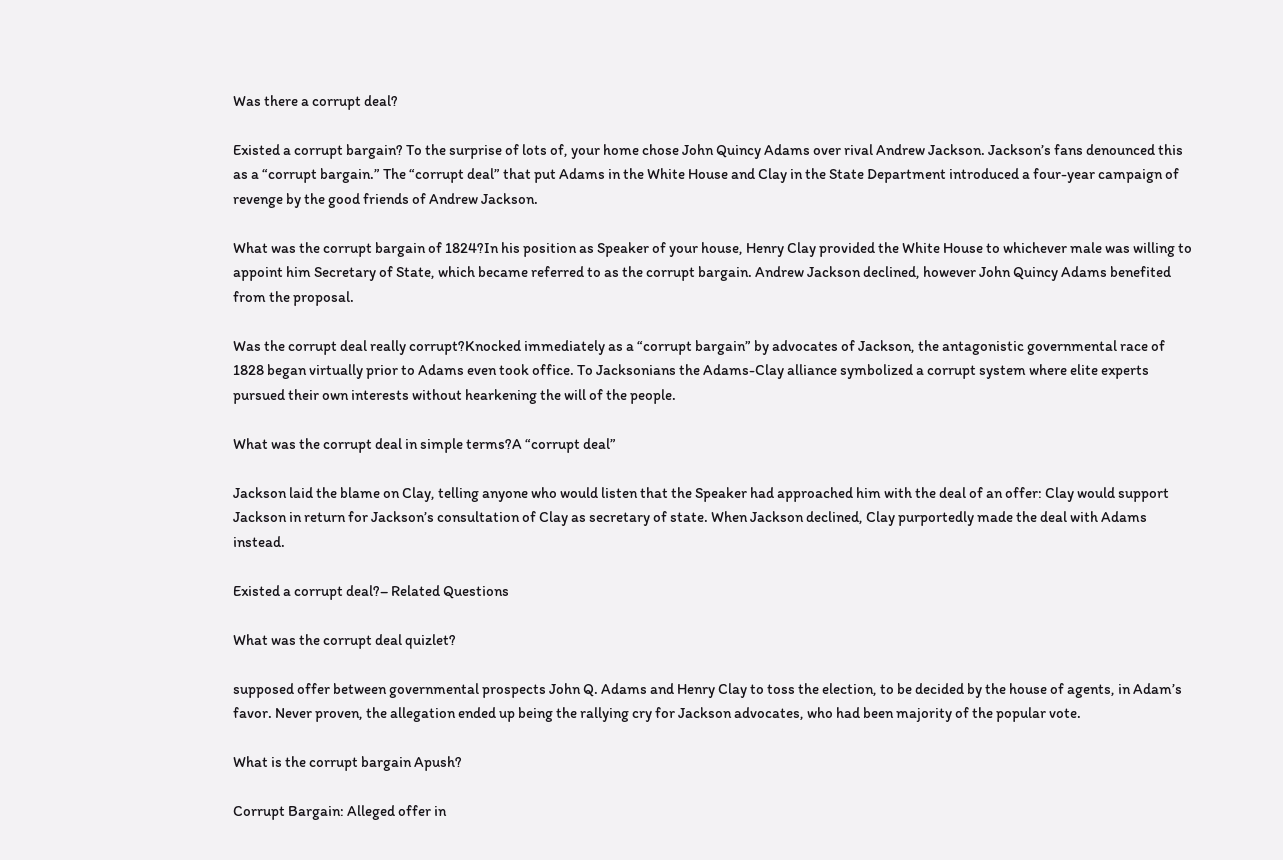Was there a corrupt deal?

Existed a corrupt bargain? To the surprise of lots of, your home chose John Quincy Adams over rival Andrew Jackson. Jackson’s fans denounced this as a “corrupt bargain.” The “corrupt deal” that put Adams in the White House and Clay in the State Department introduced a four-year campaign of revenge by the good friends of Andrew Jackson.

What was the corrupt bargain of 1824?In his position as Speaker of your house, Henry Clay provided the White House to whichever male was willing to appoint him Secretary of State, which became referred to as the corrupt bargain. Andrew Jackson declined, however John Quincy Adams benefited from the proposal.

Was the corrupt deal really corrupt?Knocked immediately as a “corrupt bargain” by advocates of Jackson, the antagonistic governmental race of 1828 began virtually prior to Adams even took office. To Jacksonians the Adams-Clay alliance symbolized a corrupt system where elite experts pursued their own interests without hearkening the will of the people.

What was the corrupt deal in simple terms?A “corrupt deal”

Jackson laid the blame on Clay, telling anyone who would listen that the Speaker had approached him with the deal of an offer: Clay would support Jackson in return for Jackson’s consultation of Clay as secretary of state. When Jackson declined, Clay purportedly made the deal with Adams instead.

Existed a corrupt deal?– Related Questions

What was the corrupt deal quizlet?

supposed offer between governmental prospects John Q. Adams and Henry Clay to toss the election, to be decided by the house of agents, in Adam’s favor. Never proven, the allegation ended up being the rallying cry for Jackson advocates, who had been majority of the popular vote.

What is the corrupt bargain Apush?

Corrupt Bargain: Alleged offer in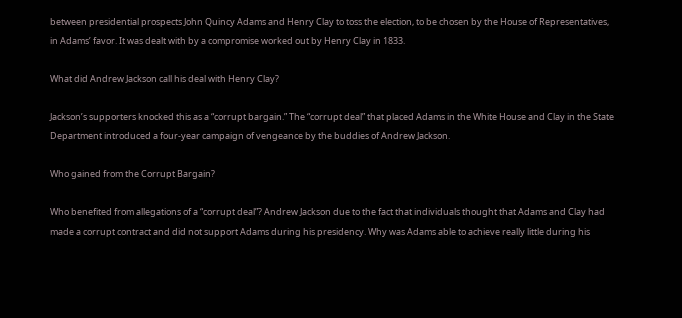between presidential prospects John Quincy Adams and Henry Clay to toss the election, to be chosen by the House of Representatives, in Adams’ favor. It was dealt with by a compromise worked out by Henry Clay in 1833.

What did Andrew Jackson call his deal with Henry Clay?

Jackson’s supporters knocked this as a “corrupt bargain.” The “corrupt deal” that placed Adams in the White House and Clay in the State Department introduced a four-year campaign of vengeance by the buddies of Andrew Jackson.

Who gained from the Corrupt Bargain?

Who benefited from allegations of a “corrupt deal”? Andrew Jackson due to the fact that individuals thought that Adams and Clay had made a corrupt contract and did not support Adams during his presidency. Why was Adams able to achieve really little during his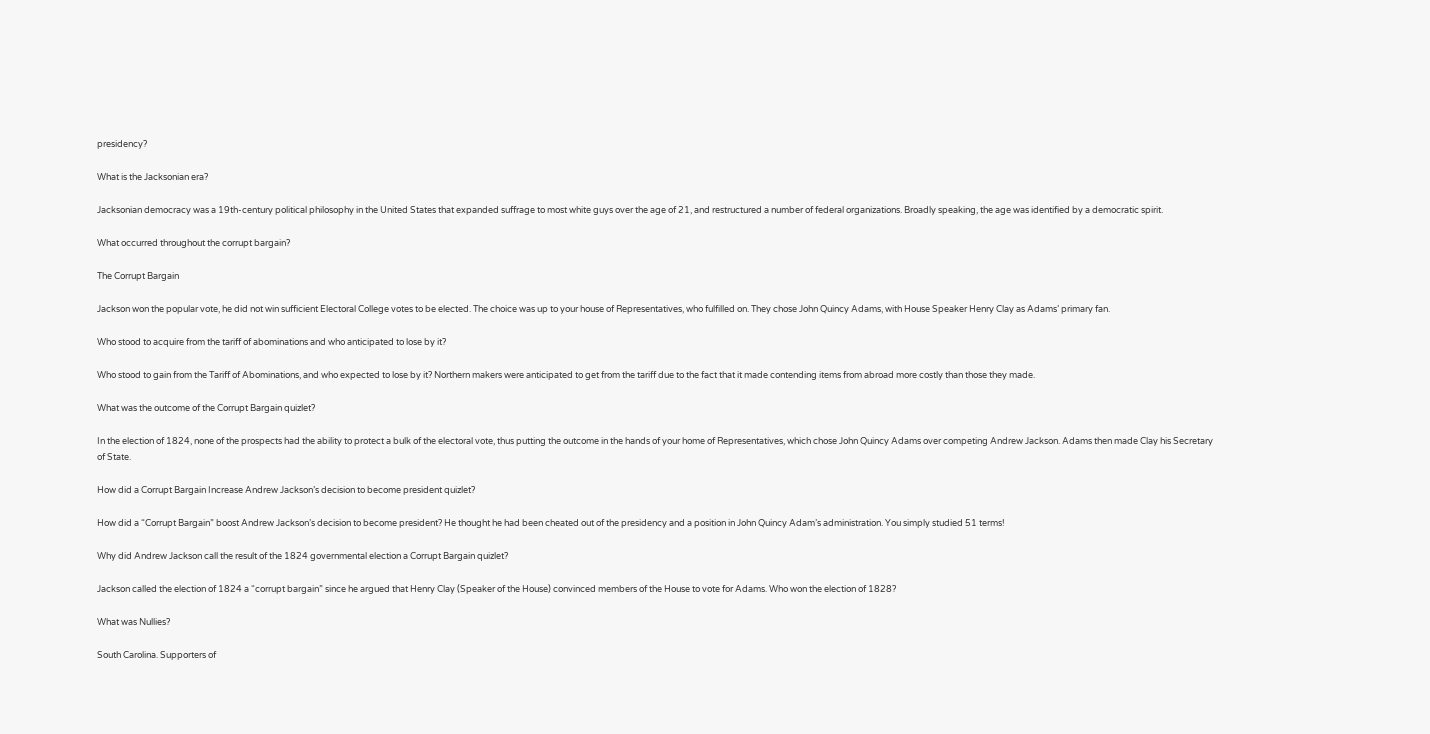presidency?

What is the Jacksonian era?

Jacksonian democracy was a 19th-century political philosophy in the United States that expanded suffrage to most white guys over the age of 21, and restructured a number of federal organizations. Broadly speaking, the age was identified by a democratic spirit.

What occurred throughout the corrupt bargain?

The Corrupt Bargain

Jackson won the popular vote, he did not win sufficient Electoral College votes to be elected. The choice was up to your house of Representatives, who fulfilled on. They chose John Quincy Adams, with House Speaker Henry Clay as Adams’ primary fan.

Who stood to acquire from the tariff of abominations and who anticipated to lose by it?

Who stood to gain from the Tariff of Abominations, and who expected to lose by it? Northern makers were anticipated to get from the tariff due to the fact that it made contending items from abroad more costly than those they made.

What was the outcome of the Corrupt Bargain quizlet?

In the election of 1824, none of the prospects had the ability to protect a bulk of the electoral vote, thus putting the outcome in the hands of your home of Representatives, which chose John Quincy Adams over competing Andrew Jackson. Adams then made Clay his Secretary of State.

How did a Corrupt Bargain Increase Andrew Jackson’s decision to become president quizlet?

How did a “Corrupt Bargain” boost Andrew Jackson’s decision to become president? He thought he had been cheated out of the presidency and a position in John Quincy Adam’s administration. You simply studied 51 terms!

Why did Andrew Jackson call the result of the 1824 governmental election a Corrupt Bargain quizlet?

Jackson called the election of 1824 a “corrupt bargain” since he argued that Henry Clay (Speaker of the House) convinced members of the House to vote for Adams. Who won the election of 1828?

What was Nullies?

South Carolina. Supporters of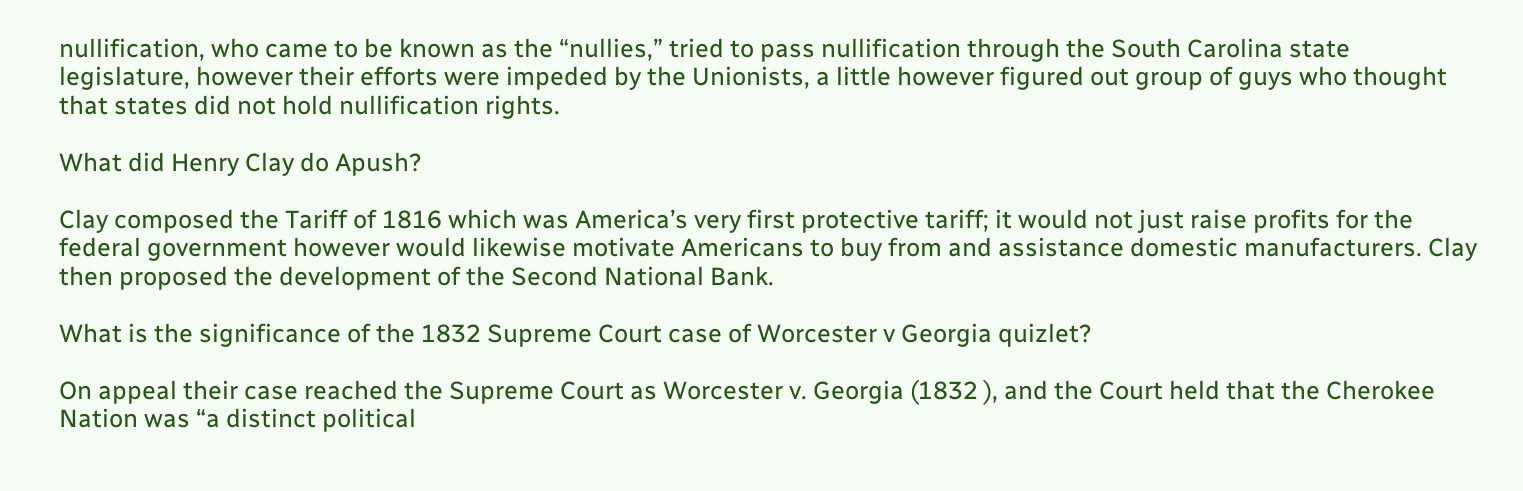nullification, who came to be known as the “nullies,” tried to pass nullification through the South Carolina state legislature, however their efforts were impeded by the Unionists, a little however figured out group of guys who thought that states did not hold nullification rights.

What did Henry Clay do Apush?

Clay composed the Tariff of 1816 which was America’s very first protective tariff; it would not just raise profits for the federal government however would likewise motivate Americans to buy from and assistance domestic manufacturers. Clay then proposed the development of the Second National Bank.

What is the significance of the 1832 Supreme Court case of Worcester v Georgia quizlet?

On appeal their case reached the Supreme Court as Worcester v. Georgia (1832 ), and the Court held that the Cherokee Nation was “a distinct political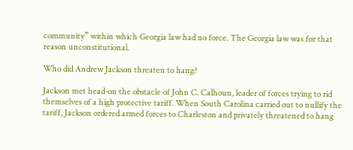community” within which Georgia law had no force. The Georgia law was for that reason unconstitutional.

Who did Andrew Jackson threaten to hang?

Jackson met head-on the obstacle of John C. Calhoun, leader of forces trying to rid themselves of a high protective tariff. When South Carolina carried out to nullify the tariff, Jackson ordered armed forces to Charleston and privately threatened to hang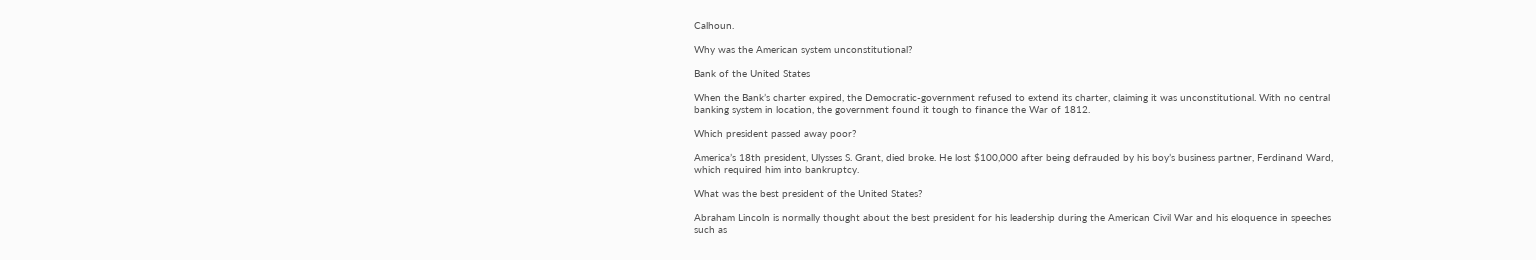Calhoun.

Why was the American system unconstitutional?

Bank of the United States

When the Bank’s charter expired, the Democratic-government refused to extend its charter, claiming it was unconstitutional. With no central banking system in location, the government found it tough to finance the War of 1812.

Which president passed away poor?

America’s 18th president, Ulysses S. Grant, died broke. He lost $100,000 after being defrauded by his boy’s business partner, Ferdinand Ward, which required him into bankruptcy.

What was the best president of the United States?

Abraham Lincoln is normally thought about the best president for his leadership during the American Civil War and his eloquence in speeches such as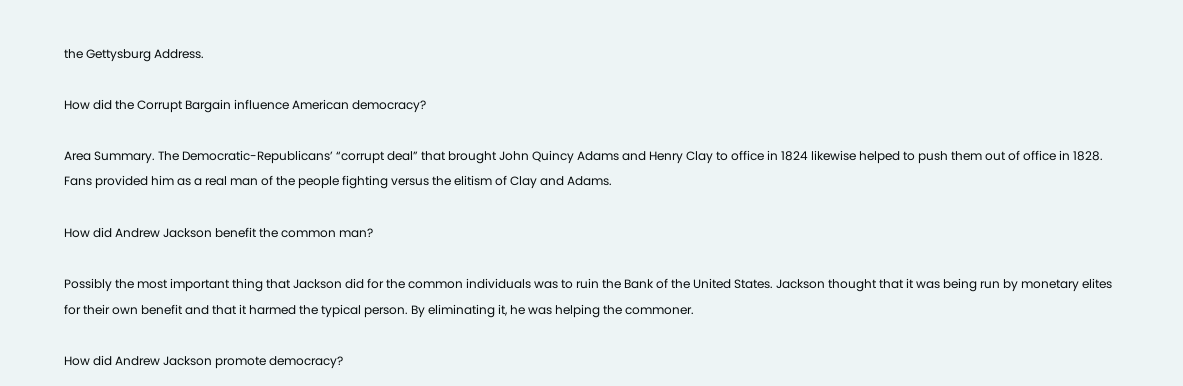the Gettysburg Address.

How did the Corrupt Bargain influence American democracy?

Area Summary. The Democratic-Republicans’ “corrupt deal” that brought John Quincy Adams and Henry Clay to office in 1824 likewise helped to push them out of office in 1828. Fans provided him as a real man of the people fighting versus the elitism of Clay and Adams.

How did Andrew Jackson benefit the common man?

Possibly the most important thing that Jackson did for the common individuals was to ruin the Bank of the United States. Jackson thought that it was being run by monetary elites for their own benefit and that it harmed the typical person. By eliminating it, he was helping the commoner.

How did Andrew Jackson promote democracy?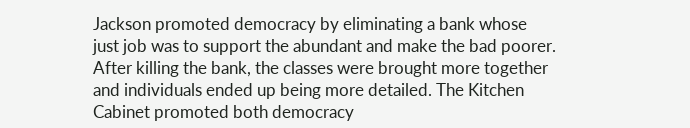Jackson promoted democracy by eliminating a bank whose just job was to support the abundant and make the bad poorer. After killing the bank, the classes were brought more together and individuals ended up being more detailed. The Kitchen Cabinet promoted both democracy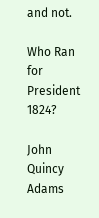and not.

Who Ran for President 1824?

John Quincy Adams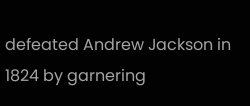defeated Andrew Jackson in 1824 by garnering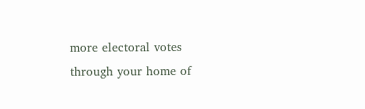more electoral votes through your home of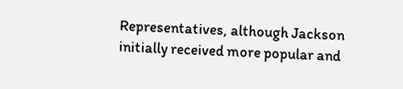Representatives, although Jackson initially received more popular and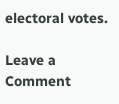electoral votes.

Leave a Comment